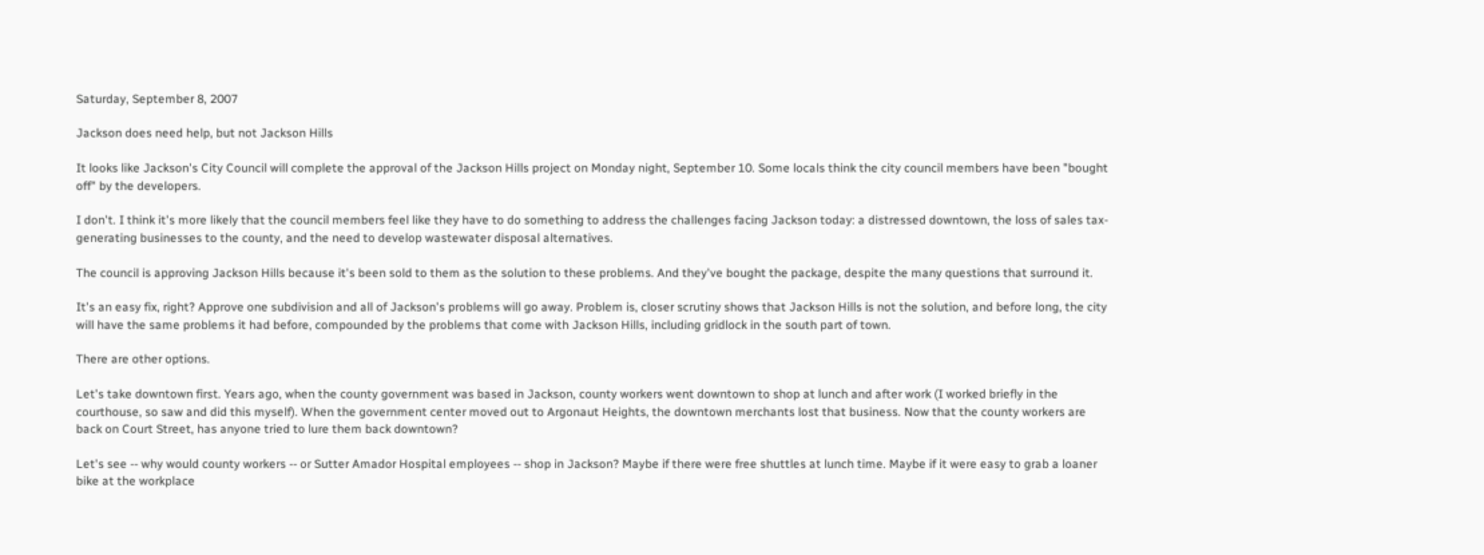Saturday, September 8, 2007

Jackson does need help, but not Jackson Hills

It looks like Jackson's City Council will complete the approval of the Jackson Hills project on Monday night, September 10. Some locals think the city council members have been "bought off" by the developers.

I don't. I think it's more likely that the council members feel like they have to do something to address the challenges facing Jackson today: a distressed downtown, the loss of sales tax-generating businesses to the county, and the need to develop wastewater disposal alternatives.

The council is approving Jackson Hills because it's been sold to them as the solution to these problems. And they've bought the package, despite the many questions that surround it.

It's an easy fix, right? Approve one subdivision and all of Jackson's problems will go away. Problem is, closer scrutiny shows that Jackson Hills is not the solution, and before long, the city will have the same problems it had before, compounded by the problems that come with Jackson Hills, including gridlock in the south part of town.

There are other options.

Let's take downtown first. Years ago, when the county government was based in Jackson, county workers went downtown to shop at lunch and after work (I worked briefly in the courthouse, so saw and did this myself). When the government center moved out to Argonaut Heights, the downtown merchants lost that business. Now that the county workers are back on Court Street, has anyone tried to lure them back downtown?

Let's see -- why would county workers -- or Sutter Amador Hospital employees -- shop in Jackson? Maybe if there were free shuttles at lunch time. Maybe if it were easy to grab a loaner bike at the workplace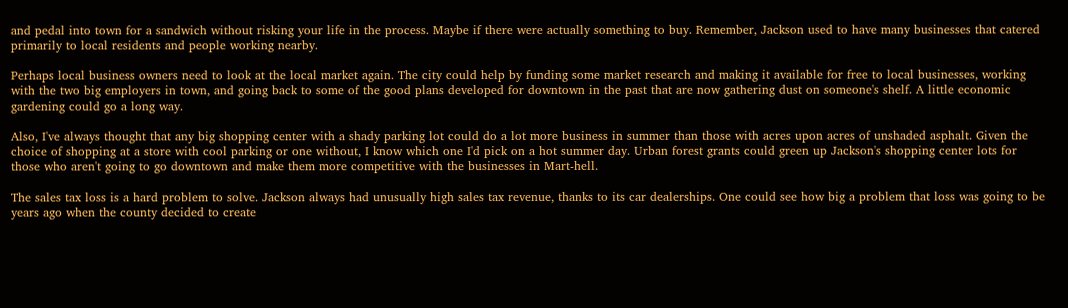and pedal into town for a sandwich without risking your life in the process. Maybe if there were actually something to buy. Remember, Jackson used to have many businesses that catered primarily to local residents and people working nearby.

Perhaps local business owners need to look at the local market again. The city could help by funding some market research and making it available for free to local businesses, working with the two big employers in town, and going back to some of the good plans developed for downtown in the past that are now gathering dust on someone's shelf. A little economic gardening could go a long way.

Also, I've always thought that any big shopping center with a shady parking lot could do a lot more business in summer than those with acres upon acres of unshaded asphalt. Given the choice of shopping at a store with cool parking or one without, I know which one I'd pick on a hot summer day. Urban forest grants could green up Jackson's shopping center lots for those who aren't going to go downtown and make them more competitive with the businesses in Mart-hell.

The sales tax loss is a hard problem to solve. Jackson always had unusually high sales tax revenue, thanks to its car dealerships. One could see how big a problem that loss was going to be years ago when the county decided to create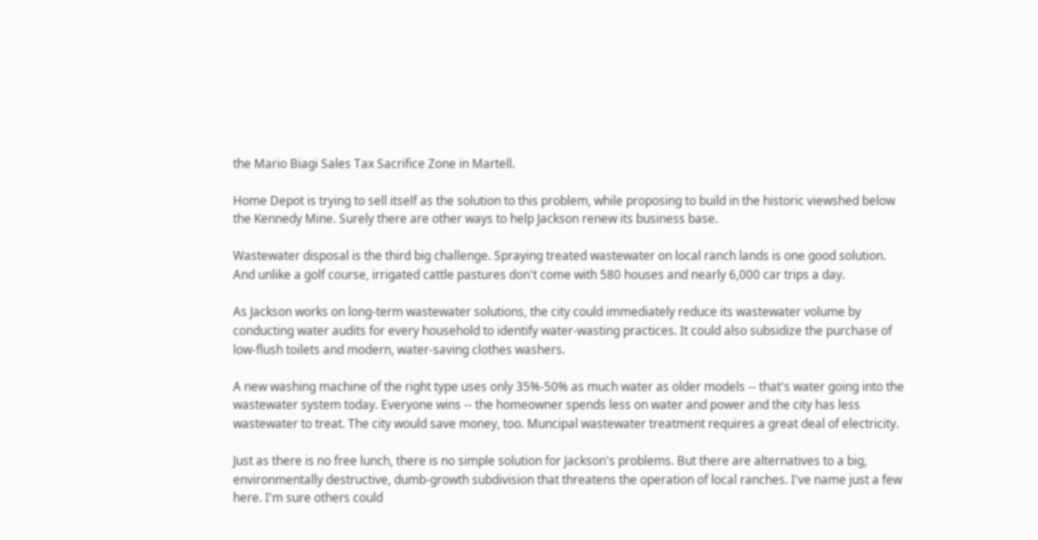the Mario Biagi Sales Tax Sacrifice Zone in Martell.

Home Depot is trying to sell itself as the solution to this problem, while proposing to build in the historic viewshed below the Kennedy Mine. Surely there are other ways to help Jackson renew its business base.

Wastewater disposal is the third big challenge. Spraying treated wastewater on local ranch lands is one good solution. And unlike a golf course, irrigated cattle pastures don't come with 580 houses and nearly 6,000 car trips a day.

As Jackson works on long-term wastewater solutions, the city could immediately reduce its wastewater volume by conducting water audits for every household to identify water-wasting practices. It could also subsidize the purchase of low-flush toilets and modern, water-saving clothes washers.

A new washing machine of the right type uses only 35%-50% as much water as older models -- that's water going into the wastewater system today. Everyone wins -- the homeowner spends less on water and power and the city has less wastewater to treat. The city would save money, too. Muncipal wastewater treatment requires a great deal of electricity.

Just as there is no free lunch, there is no simple solution for Jackson's problems. But there are alternatives to a big, environmentally destructive, dumb-growth subdivision that threatens the operation of local ranches. I've name just a few here. I'm sure others could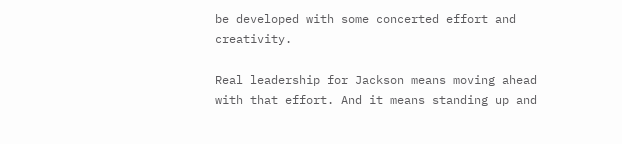be developed with some concerted effort and creativity.

Real leadership for Jackson means moving ahead with that effort. And it means standing up and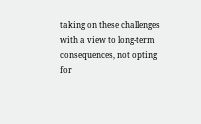taking on these challenges with a view to long-term consequences, not opting for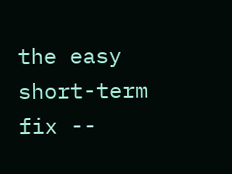the easy short-term fix --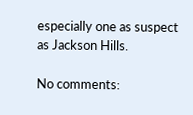especially one as suspect as Jackson Hills.

No comments: